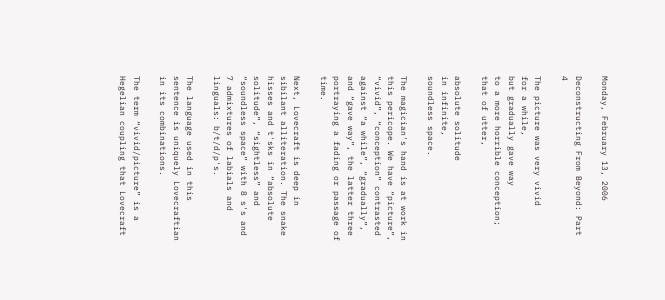Monday, February 13, 2006

Deconstructing From Beyond: Part 4

The picture was very vivid
for a while,
but gradually gave way
to a more horrible conception;
that of utter,

absolute solitude
in infinite,
soundless space.

The magician's hand is at work in this pericope. We have “picture”, “vivid”, “conception” contrasted against “a while”, “gradually”, and “gave way”, the latter three portraying a fading or passage of time.

Next, Lovecraft is deep in sibilant alliteration. The snake hisses and t'sks in “absolute solitude”, “sightless” and “soundless space” with 8 s's and 7 admixtures of labials and linguals: b/t/d/p's.

The language used in this sentence is uniquely Lovecraftian in its combinations.

The term “vivid/picture” is a Hegelian coupling that Lovecraft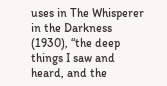uses in The Whisperer in the Darkness (1930), “the deep things I saw and heard, and the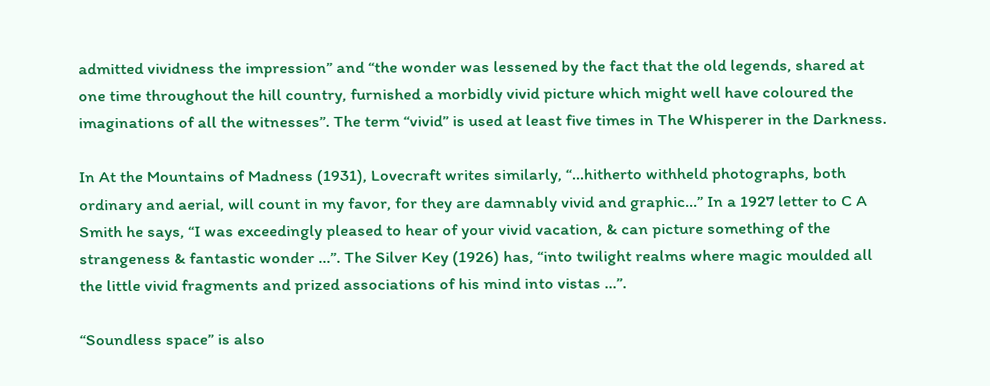admitted vividness the impression” and “the wonder was lessened by the fact that the old legends, shared at one time throughout the hill country, furnished a morbidly vivid picture which might well have coloured the imaginations of all the witnesses”. The term “vivid” is used at least five times in The Whisperer in the Darkness.

In At the Mountains of Madness (1931), Lovecraft writes similarly, “...hitherto withheld photographs, both ordinary and aerial, will count in my favor, for they are damnably vivid and graphic...” In a 1927 letter to C A Smith he says, “I was exceedingly pleased to hear of your vivid vacation, & can picture something of the strangeness & fantastic wonder ...”. The Silver Key (1926) has, “into twilight realms where magic moulded all the little vivid fragments and prized associations of his mind into vistas ...”.

“Soundless space” is also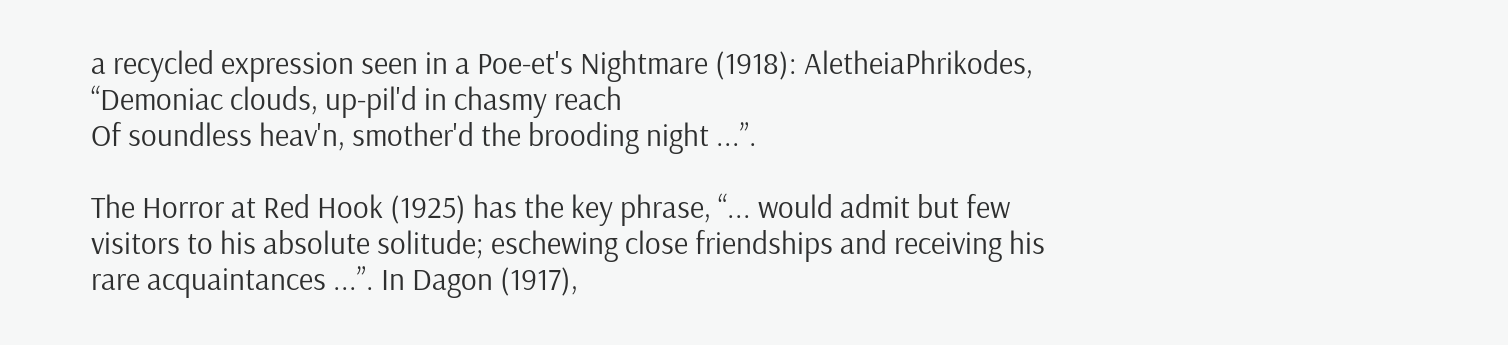a recycled expression seen in a Poe-et's Nightmare (1918): AletheiaPhrikodes, “Demoniac clouds, up-pil'd in chasmy reach
Of soundless heav'n, smother'd the brooding night ...”.

The Horror at Red Hook (1925) has the key phrase, “... would admit but few visitors to his absolute solitude; eschewing close friendships and receiving his rare acquaintances ...”. In Dagon (1917),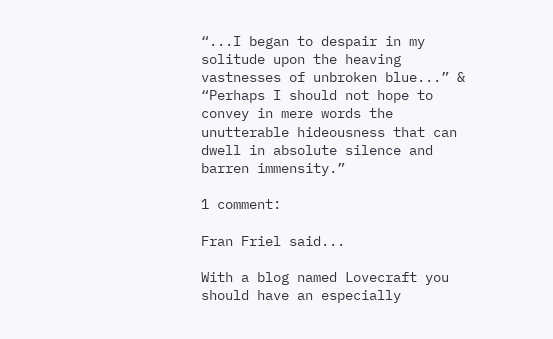“...I began to despair in my solitude upon the heaving vastnesses of unbroken blue...” & “Perhaps I should not hope to convey in mere words the unutterable hideousness that can dwell in absolute silence and barren immensity.”

1 comment:

Fran Friel said...

With a blog named Lovecraft you should have an especially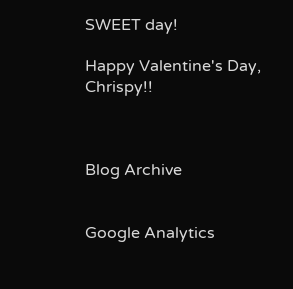SWEET day!

Happy Valentine's Day, Chrispy!!



Blog Archive


Google Analytics